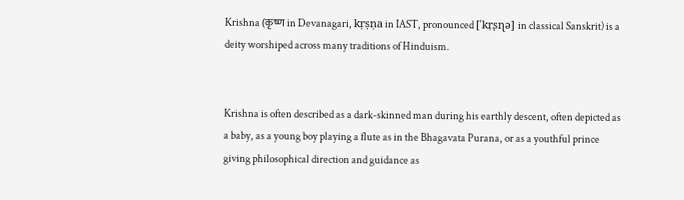Krishna (कृष्ण in Devanagari, kṛṣṇa in IAST, pronounced [ˈkr̩ʂɳə] in classical Sanskrit) is a deity worshiped across many traditions of Hinduism.


Krishna is often described as a dark-skinned man during his earthly descent, often depicted as a baby, as a young boy playing a flute as in the Bhagavata Purana, or as a youthful prince giving philosophical direction and guidance as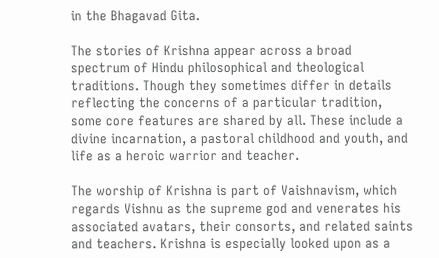in the Bhagavad Gita.

The stories of Krishna appear across a broad spectrum of Hindu philosophical and theological traditions. Though they sometimes differ in details reflecting the concerns of a particular tradition, some core features are shared by all. These include a divine incarnation, a pastoral childhood and youth, and life as a heroic warrior and teacher.

The worship of Krishna is part of Vaishnavism, which regards Vishnu as the supreme god and venerates his associated avatars, their consorts, and related saints and teachers. Krishna is especially looked upon as a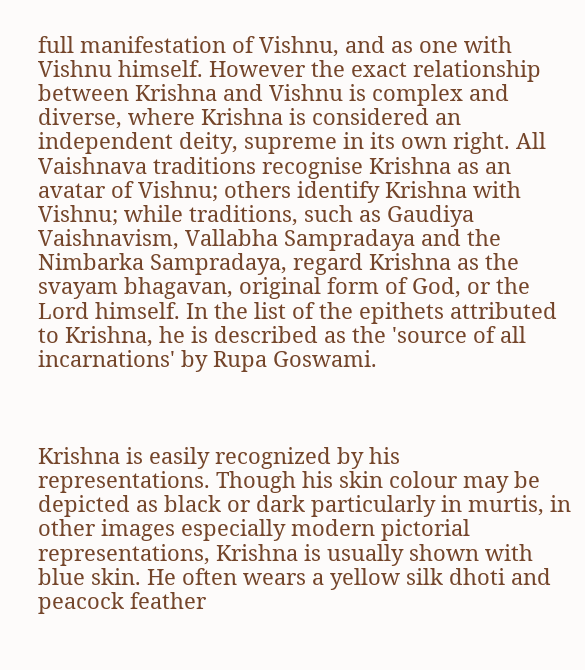full manifestation of Vishnu, and as one with Vishnu himself. However the exact relationship between Krishna and Vishnu is complex and diverse, where Krishna is considered an independent deity, supreme in its own right. All Vaishnava traditions recognise Krishna as an avatar of Vishnu; others identify Krishna with Vishnu; while traditions, such as Gaudiya Vaishnavism, Vallabha Sampradaya and the Nimbarka Sampradaya, regard Krishna as the svayam bhagavan, original form of God, or the Lord himself. In the list of the epithets attributed to Krishna, he is described as the 'source of all incarnations' by Rupa Goswami.



Krishna is easily recognized by his representations. Though his skin colour may be depicted as black or dark particularly in murtis, in other images especially modern pictorial representations, Krishna is usually shown with blue skin. He often wears a yellow silk dhoti and peacock feather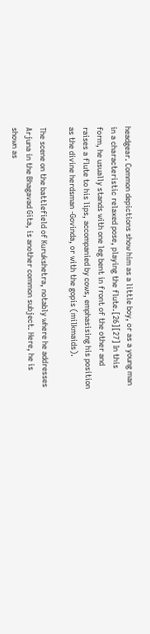headgear. Common depictions show him as a little boy, or as a young man in a characteristic relaxed pose, playing the flute.[26][27] In this form, he usually stands with one leg bent in front of the other and raises a flute to his lips, accompanied by cows, emphasising his position as the divine herdsman -Govinda, or with the gopis (milkmaids).

The scene on the battlefield of Kurukshetra, notably where he addresses Arjuna in the Bhagavad Gita, is another common subject. Here, he is shown as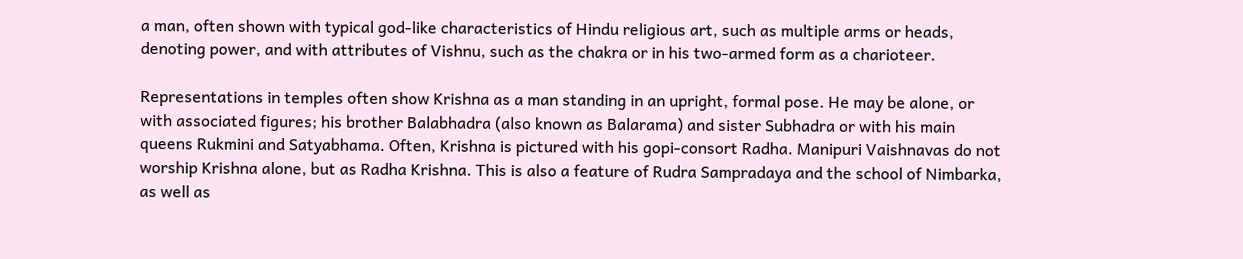a man, often shown with typical god-like characteristics of Hindu religious art, such as multiple arms or heads, denoting power, and with attributes of Vishnu, such as the chakra or in his two-armed form as a charioteer.

Representations in temples often show Krishna as a man standing in an upright, formal pose. He may be alone, or with associated figures; his brother Balabhadra (also known as Balarama) and sister Subhadra or with his main queens Rukmini and Satyabhama. Often, Krishna is pictured with his gopi-consort Radha. Manipuri Vaishnavas do not worship Krishna alone, but as Radha Krishna. This is also a feature of Rudra Sampradaya and the school of Nimbarka, as well as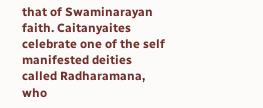that of Swaminarayan faith. Caitanyaites celebrate one of the self manifested deities called Radharamana, who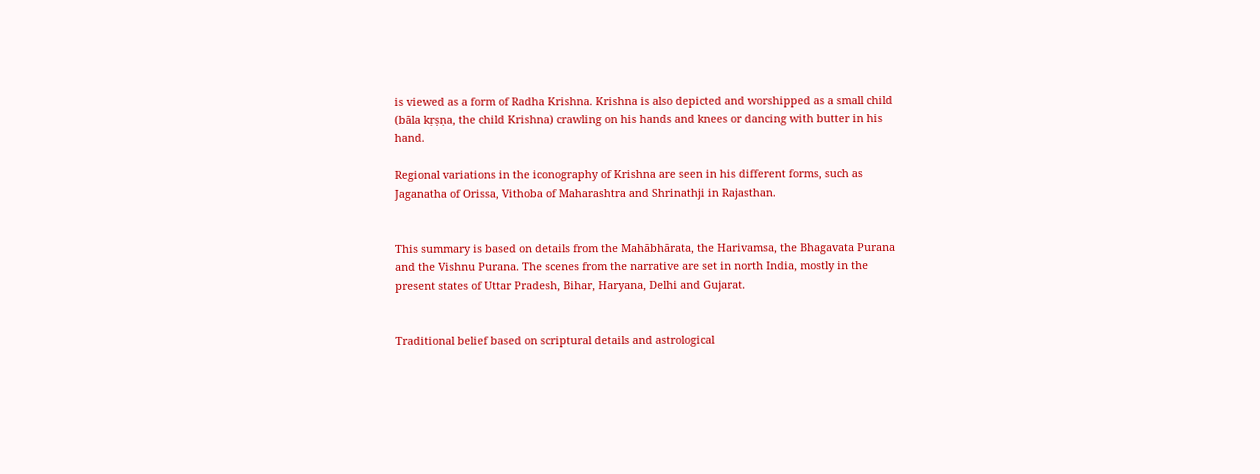is viewed as a form of Radha Krishna. Krishna is also depicted and worshipped as a small child (bāla kṛṣṇa, the child Krishna) crawling on his hands and knees or dancing with butter in his hand.

Regional variations in the iconography of Krishna are seen in his different forms, such as Jaganatha of Orissa, Vithoba of Maharashtra and Shrinathji in Rajasthan.


This summary is based on details from the Mahābhārata, the Harivamsa, the Bhagavata Purana and the Vishnu Purana. The scenes from the narrative are set in north India, mostly in the present states of Uttar Pradesh, Bihar, Haryana, Delhi and Gujarat.


Traditional belief based on scriptural details and astrological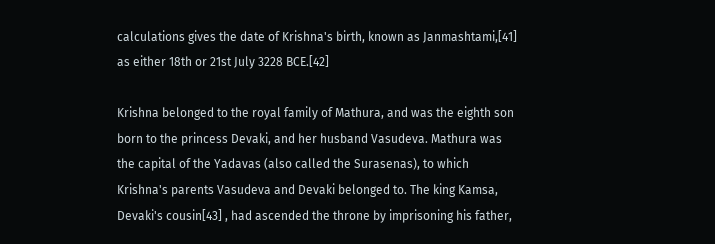calculations gives the date of Krishna's birth, known as Janmashtami,[41] as either 18th or 21st July 3228 BCE.[42]

Krishna belonged to the royal family of Mathura, and was the eighth son born to the princess Devaki, and her husband Vasudeva. Mathura was the capital of the Yadavas (also called the Surasenas), to which Krishna's parents Vasudeva and Devaki belonged to. The king Kamsa, Devaki's cousin[43] , had ascended the throne by imprisoning his father,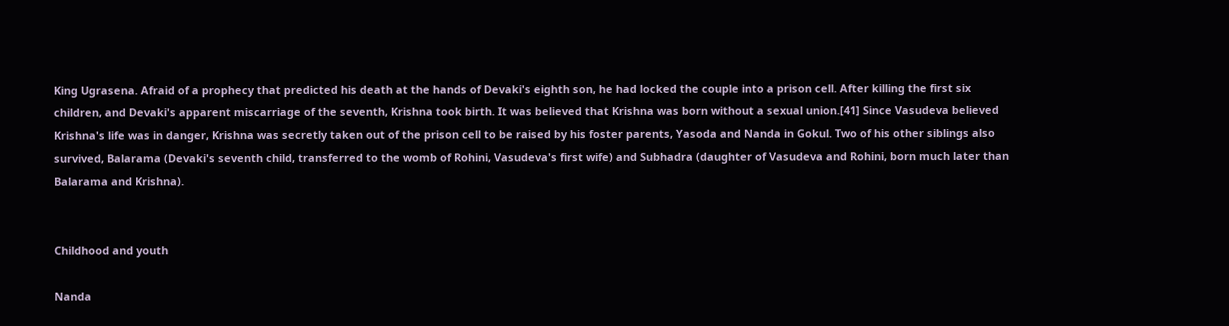King Ugrasena. Afraid of a prophecy that predicted his death at the hands of Devaki's eighth son, he had locked the couple into a prison cell. After killing the first six children, and Devaki's apparent miscarriage of the seventh, Krishna took birth. It was believed that Krishna was born without a sexual union.[41] Since Vasudeva believed Krishna's life was in danger, Krishna was secretly taken out of the prison cell to be raised by his foster parents, Yasoda and Nanda in Gokul. Two of his other siblings also survived, Balarama (Devaki's seventh child, transferred to the womb of Rohini, Vasudeva's first wife) and Subhadra (daughter of Vasudeva and Rohini, born much later than Balarama and Krishna).


Childhood and youth

Nanda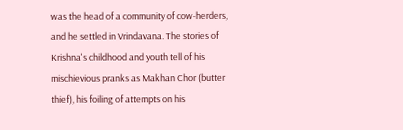was the head of a community of cow-herders, and he settled in Vrindavana. The stories of Krishna's childhood and youth tell of his mischievious pranks as Makhan Chor (butter thief), his foiling of attempts on his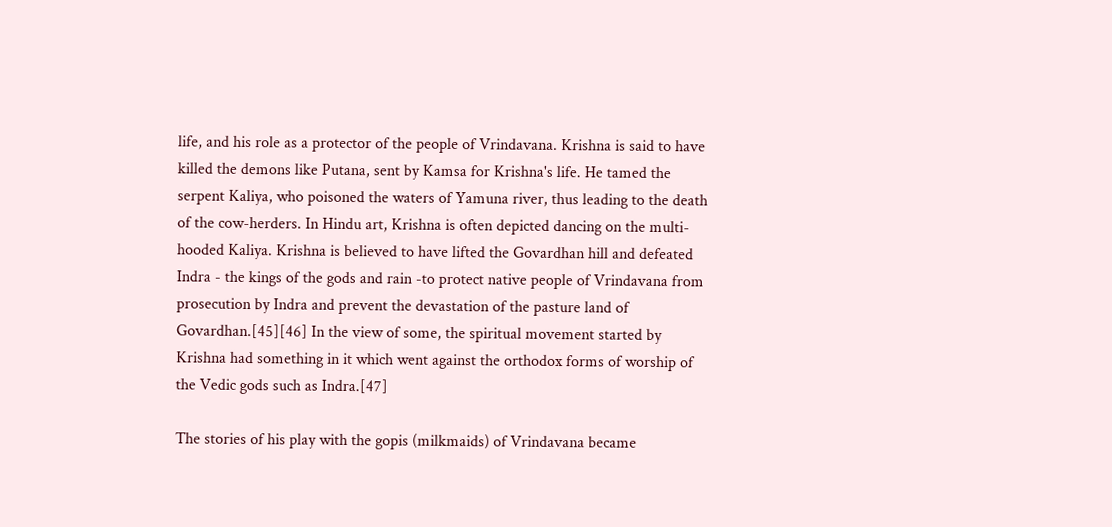life, and his role as a protector of the people of Vrindavana. Krishna is said to have killed the demons like Putana, sent by Kamsa for Krishna's life. He tamed the serpent Kaliya, who poisoned the waters of Yamuna river, thus leading to the death of the cow-herders. In Hindu art, Krishna is often depicted dancing on the multi-hooded Kaliya. Krishna is believed to have lifted the Govardhan hill and defeated Indra - the kings of the gods and rain -to protect native people of Vrindavana from prosecution by Indra and prevent the devastation of the pasture land of Govardhan.[45][46] In the view of some, the spiritual movement started by Krishna had something in it which went against the orthodox forms of worship of the Vedic gods such as Indra.[47]

The stories of his play with the gopis (milkmaids) of Vrindavana became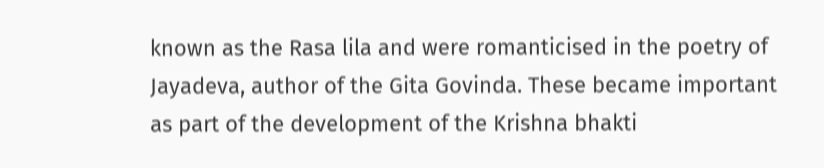known as the Rasa lila and were romanticised in the poetry of Jayadeva, author of the Gita Govinda. These became important as part of the development of the Krishna bhakti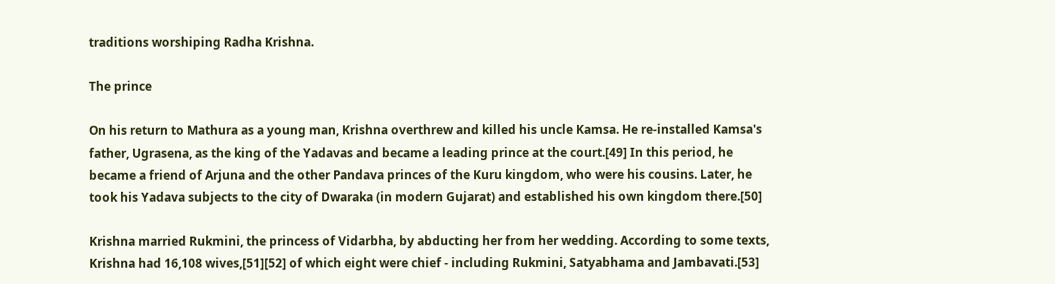traditions worshiping Radha Krishna.

The prince

On his return to Mathura as a young man, Krishna overthrew and killed his uncle Kamsa. He re-installed Kamsa's father, Ugrasena, as the king of the Yadavas and became a leading prince at the court.[49] In this period, he became a friend of Arjuna and the other Pandava princes of the Kuru kingdom, who were his cousins. Later, he took his Yadava subjects to the city of Dwaraka (in modern Gujarat) and established his own kingdom there.[50]

Krishna married Rukmini, the princess of Vidarbha, by abducting her from her wedding. According to some texts, Krishna had 16,108 wives,[51][52] of which eight were chief - including Rukmini, Satyabhama and Jambavati.[53]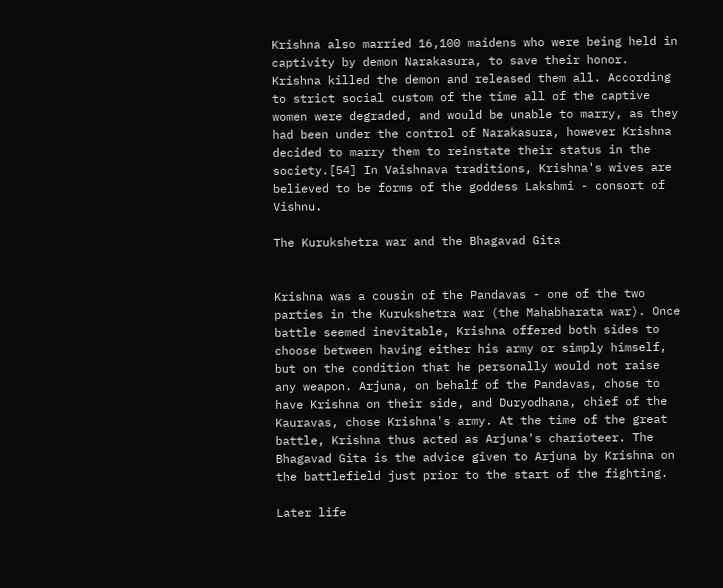Krishna also married 16,100 maidens who were being held in captivity by demon Narakasura, to save their honor. Krishna killed the demon and released them all. According to strict social custom of the time all of the captive women were degraded, and would be unable to marry, as they had been under the control of Narakasura, however Krishna decided to marry them to reinstate their status in the society.[54] In Vaishnava traditions, Krishna's wives are believed to be forms of the goddess Lakshmi - consort of Vishnu.

The Kurukshetra war and the Bhagavad Gita


Krishna was a cousin of the Pandavas - one of the two parties in the Kurukshetra war (the Mahabharata war). Once battle seemed inevitable, Krishna offered both sides to choose between having either his army or simply himself, but on the condition that he personally would not raise any weapon. Arjuna, on behalf of the Pandavas, chose to have Krishna on their side, and Duryodhana, chief of the Kauravas, chose Krishna's army. At the time of the great battle, Krishna thus acted as Arjuna's charioteer. The Bhagavad Gita is the advice given to Arjuna by Krishna on the battlefield just prior to the start of the fighting.

Later life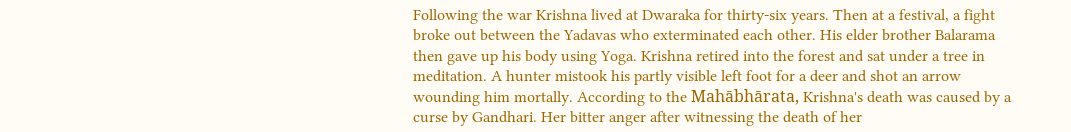Following the war Krishna lived at Dwaraka for thirty-six years. Then at a festival, a fight broke out between the Yadavas who exterminated each other. His elder brother Balarama then gave up his body using Yoga. Krishna retired into the forest and sat under a tree in meditation. A hunter mistook his partly visible left foot for a deer and shot an arrow wounding him mortally. According to the Mahābhārata, Krishna's death was caused by a curse by Gandhari. Her bitter anger after witnessing the death of her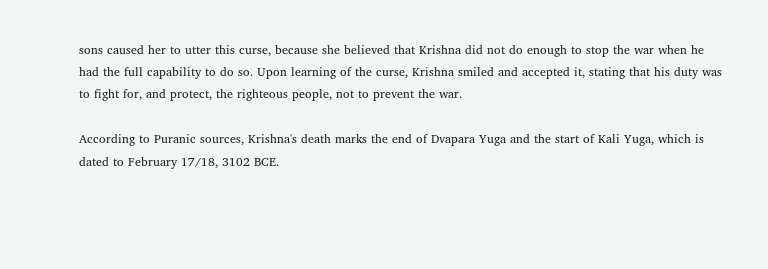sons caused her to utter this curse, because she believed that Krishna did not do enough to stop the war when he had the full capability to do so. Upon learning of the curse, Krishna smiled and accepted it, stating that his duty was to fight for, and protect, the righteous people, not to prevent the war.

According to Puranic sources, Krishna's death marks the end of Dvapara Yuga and the start of Kali Yuga, which is dated to February 17/18, 3102 BCE.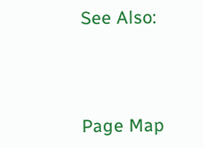See Also:



Page Map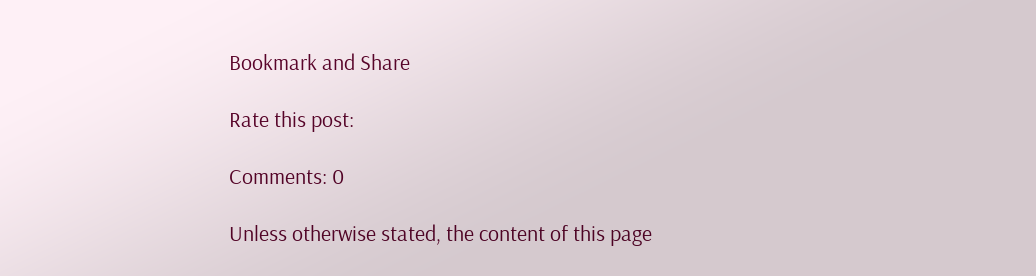Bookmark and Share

Rate this post:

Comments: 0

Unless otherwise stated, the content of this page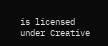is licensed under Creative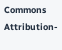Commons Attribution-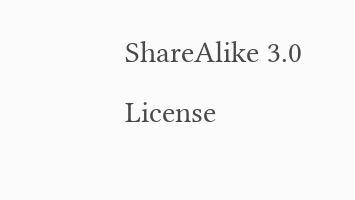ShareAlike 3.0 License